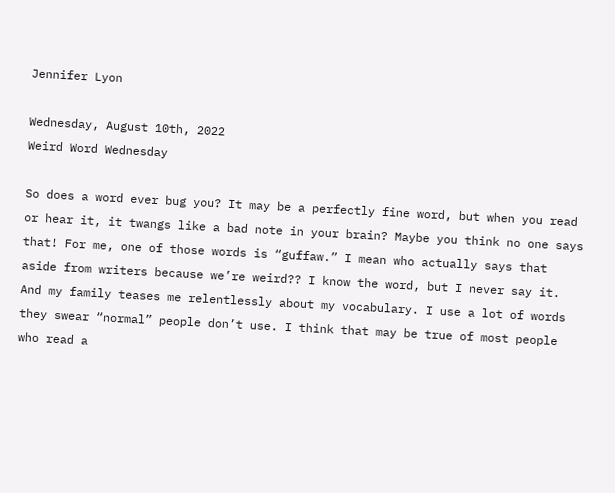Jennifer Lyon

Wednesday, August 10th, 2022
Weird Word Wednesday

So does a word ever bug you? It may be a perfectly fine word, but when you read or hear it, it twangs like a bad note in your brain? Maybe you think no one says that! For me, one of those words is “guffaw.” I mean who actually says that aside from writers because we’re weird?? I know the word, but I never say it. And my family teases me relentlessly about my vocabulary. I use a lot of words they swear “normal” people don’t use. I think that may be true of most people who read a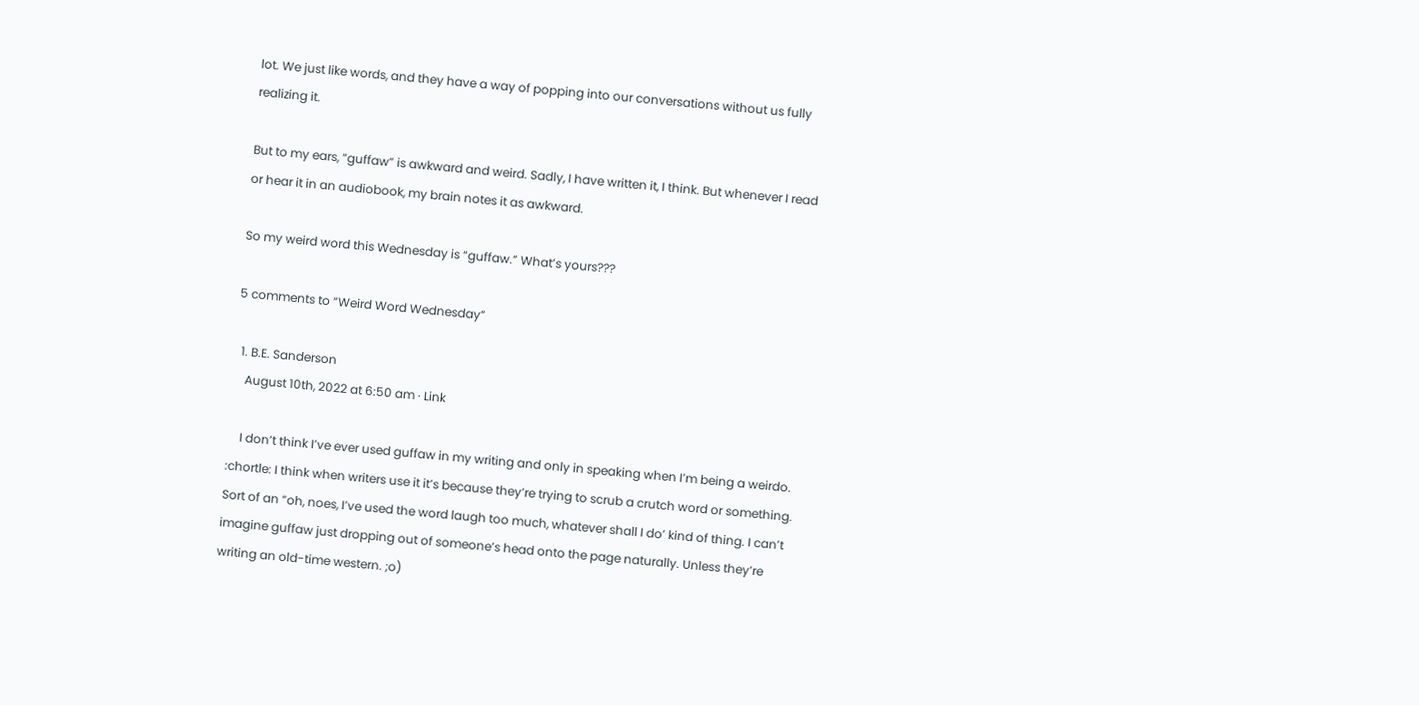lot. We just like words, and they have a way of popping into our conversations without us fully realizing it.

But to my ears, “guffaw” is awkward and weird. Sadly, I have written it, I think. But whenever I read or hear it in an audiobook, my brain notes it as awkward.

So my weird word this Wednesday is “guffaw.” What’s yours???

5 comments to “Weird Word Wednesday”

  1. B.E. Sanderson
    August 10th, 2022 at 6:50 am · Link

    I don’t think I’ve ever used guffaw in my writing and only in speaking when I’m being a weirdo. :chortle: I think when writers use it it’s because they’re trying to scrub a crutch word or something. Sort of an “oh, noes, I’ve used the word laugh too much, whatever shall I do’ kind of thing. I can’t imagine guffaw just dropping out of someone’s head onto the page naturally. Unless they’re writing an old-time western. ;o)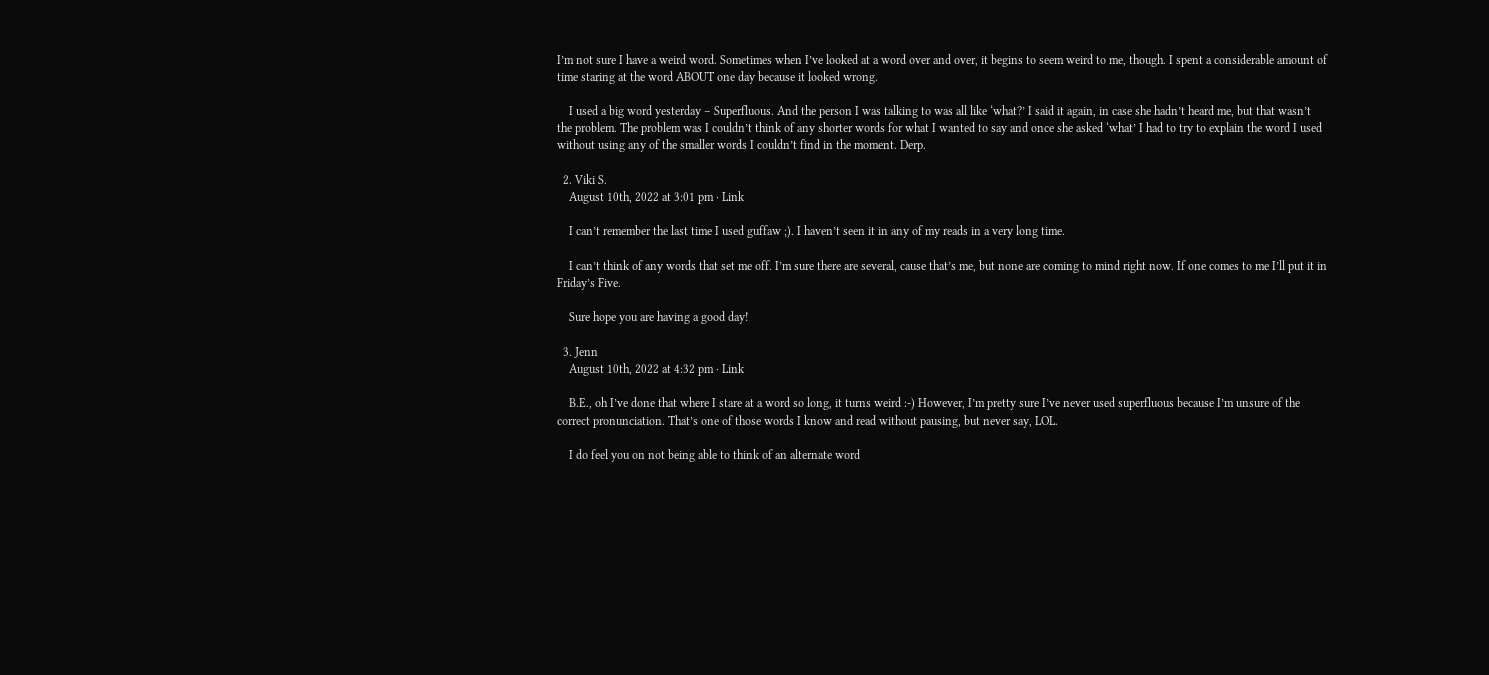I’m not sure I have a weird word. Sometimes when I’ve looked at a word over and over, it begins to seem weird to me, though. I spent a considerable amount of time staring at the word ABOUT one day because it looked wrong.

    I used a big word yesterday – Superfluous. And the person I was talking to was all like ‘what?’ I said it again, in case she hadn’t heard me, but that wasn’t the problem. The problem was I couldn’t think of any shorter words for what I wanted to say and once she asked ‘what’ I had to try to explain the word I used without using any of the smaller words I couldn’t find in the moment. Derp.

  2. Viki S.
    August 10th, 2022 at 3:01 pm · Link

    I can’t remember the last time I used guffaw ;). I haven’t seen it in any of my reads in a very long time.

    I can’t think of any words that set me off. I’m sure there are several, cause that’s me, but none are coming to mind right now. If one comes to me I’ll put it in Friday’s Five.

    Sure hope you are having a good day!

  3. Jenn
    August 10th, 2022 at 4:32 pm · Link

    B.E., oh I’ve done that where I stare at a word so long, it turns weird :-) However, I’m pretty sure I’ve never used superfluous because I’m unsure of the correct pronunciation. That’s one of those words I know and read without pausing, but never say, LOL.

    I do feel you on not being able to think of an alternate word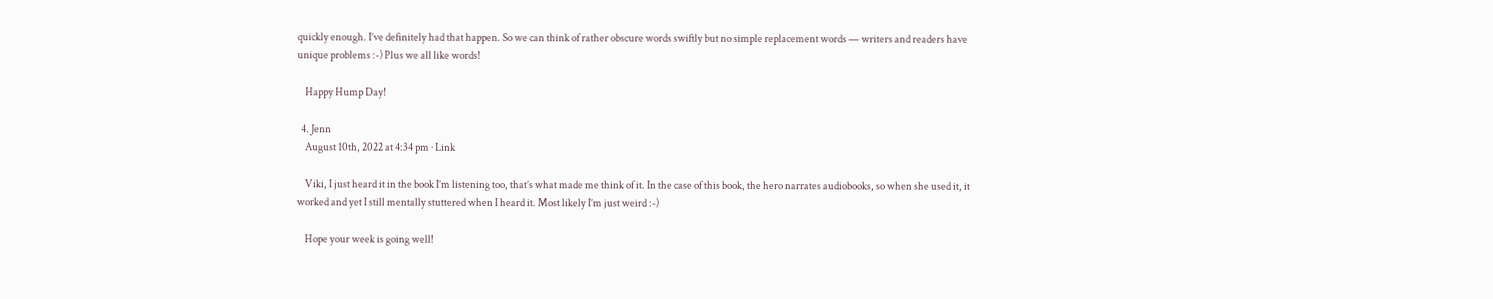quickly enough. I’ve definitely had that happen. So we can think of rather obscure words swiftly but no simple replacement words — writers and readers have unique problems :-) Plus we all like words!

    Happy Hump Day!

  4. Jenn
    August 10th, 2022 at 4:34 pm · Link

    Viki, I just heard it in the book I’m listening too, that’s what made me think of it. In the case of this book, the hero narrates audiobooks, so when she used it, it worked and yet I still mentally stuttered when I heard it. Most likely I’m just weird :-)

    Hope your week is going well!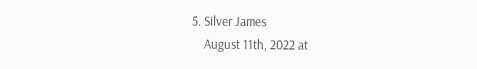5. Silver James
    August 11th, 2022 at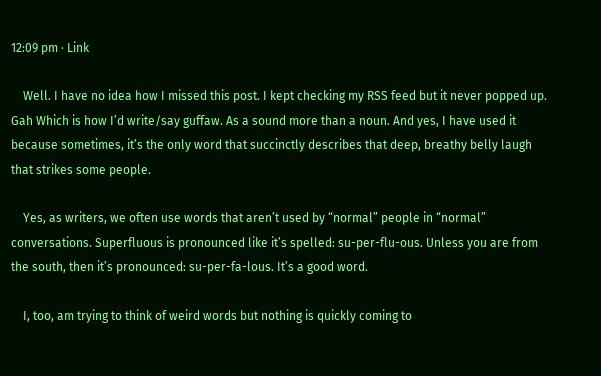12:09 pm · Link

    Well. I have no idea how I missed this post. I kept checking my RSS feed but it never popped up. Gah Which is how I’d write/say guffaw. As a sound more than a noun. And yes, I have used it because sometimes, it’s the only word that succinctly describes that deep, breathy belly laugh that strikes some people.

    Yes, as writers, we often use words that aren’t used by “normal” people in “normal” conversations. Superfluous is pronounced like it’s spelled: su-per-flu-ous. Unless you are from the south, then it’s pronounced: su-per-fa-lous. It’s a good word.

    I, too, am trying to think of weird words but nothing is quickly coming to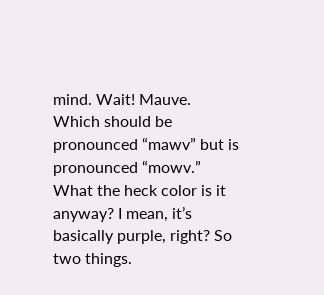mind. Wait! Mauve. Which should be pronounced “mawv” but is pronounced “mowv.” What the heck color is it anyway? I mean, it’s basically purple, right? So two things.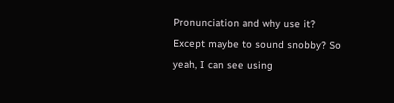Pronunciation and why use it? Except maybe to sound snobby? So yeah, I can see using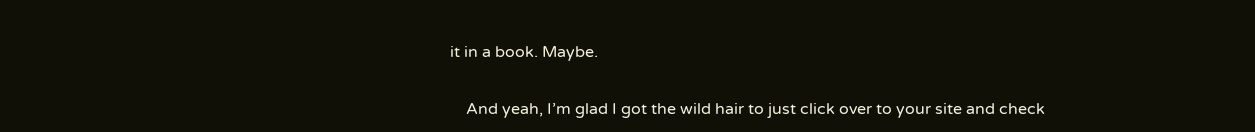it in a book. Maybe.

    And yeah, I’m glad I got the wild hair to just click over to your site and check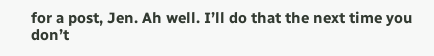for a post, Jen. Ah well. I’ll do that the next time you don’t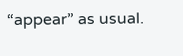“appear” as usual.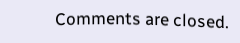Comments are closed.